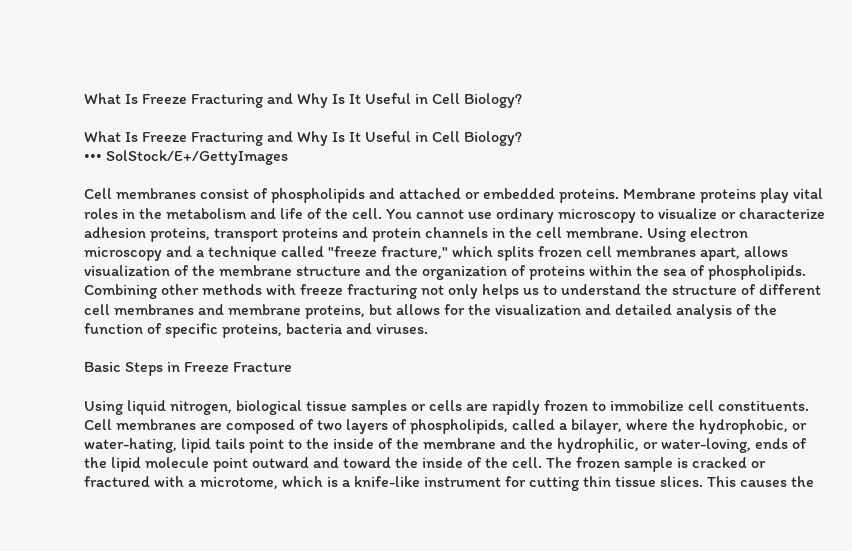What Is Freeze Fracturing and Why Is It Useful in Cell Biology?

What Is Freeze Fracturing and Why Is It Useful in Cell Biology?
••• SolStock/E+/GettyImages

Cell membranes consist of phospholipids and attached or embedded proteins. Membrane proteins play vital roles in the metabolism and life of the cell. You cannot use ordinary microscopy to visualize or characterize adhesion proteins, transport proteins and protein channels in the cell membrane. Using electron microscopy and a technique called "freeze fracture," which splits frozen cell membranes apart, allows visualization of the membrane structure and the organization of proteins within the sea of phospholipids. Combining other methods with freeze fracturing not only helps us to understand the structure of different cell membranes and membrane proteins, but allows for the visualization and detailed analysis of the function of specific proteins, bacteria and viruses.

Basic Steps in Freeze Fracture

Using liquid nitrogen, biological tissue samples or cells are rapidly frozen to immobilize cell constituents. Cell membranes are composed of two layers of phospholipids, called a bilayer, where the hydrophobic, or water-hating, lipid tails point to the inside of the membrane and the hydrophilic, or water-loving, ends of the lipid molecule point outward and toward the inside of the cell. The frozen sample is cracked or fractured with a microtome, which is a knife-like instrument for cutting thin tissue slices. This causes the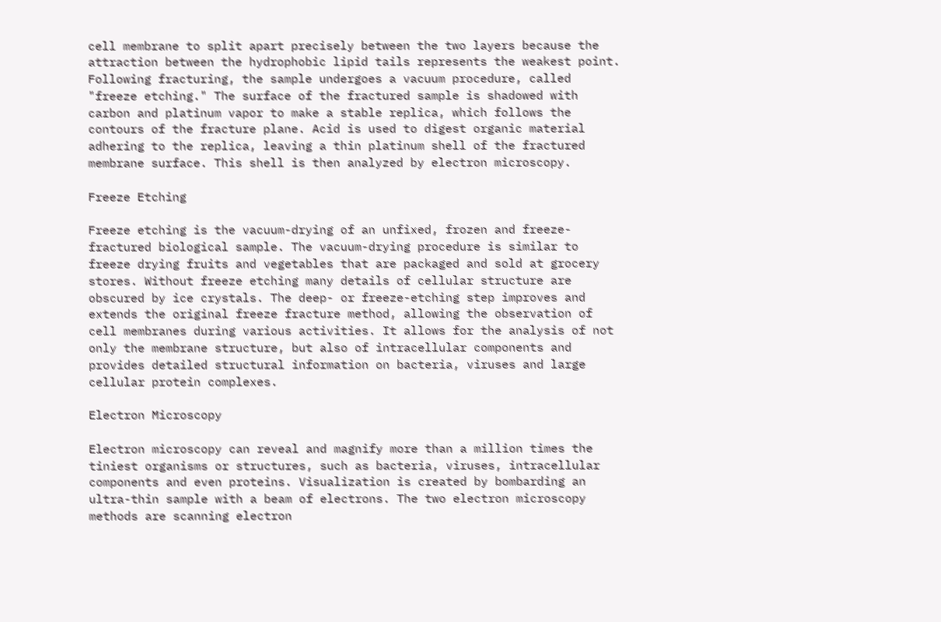cell membrane to split apart precisely between the two layers because the attraction between the hydrophobic lipid tails represents the weakest point. Following fracturing, the sample undergoes a vacuum procedure, called "freeze etching." The surface of the fractured sample is shadowed with carbon and platinum vapor to make a stable replica, which follows the contours of the fracture plane. Acid is used to digest organic material adhering to the replica, leaving a thin platinum shell of the fractured membrane surface. This shell is then analyzed by electron microscopy.

Freeze Etching

Freeze etching is the vacuum-drying of an unfixed, frozen and freeze-fractured biological sample. The vacuum-drying procedure is similar to freeze drying fruits and vegetables that are packaged and sold at grocery stores. Without freeze etching many details of cellular structure are obscured by ice crystals. The deep- or freeze-etching step improves and extends the original freeze fracture method, allowing the observation of cell membranes during various activities. It allows for the analysis of not only the membrane structure, but also of intracellular components and provides detailed structural information on bacteria, viruses and large cellular protein complexes.

Electron Microscopy

Electron microscopy can reveal and magnify more than a million times the tiniest organisms or structures, such as bacteria, viruses, intracellular components and even proteins. Visualization is created by bombarding an ultra-thin sample with a beam of electrons. The two electron microscopy methods are scanning electron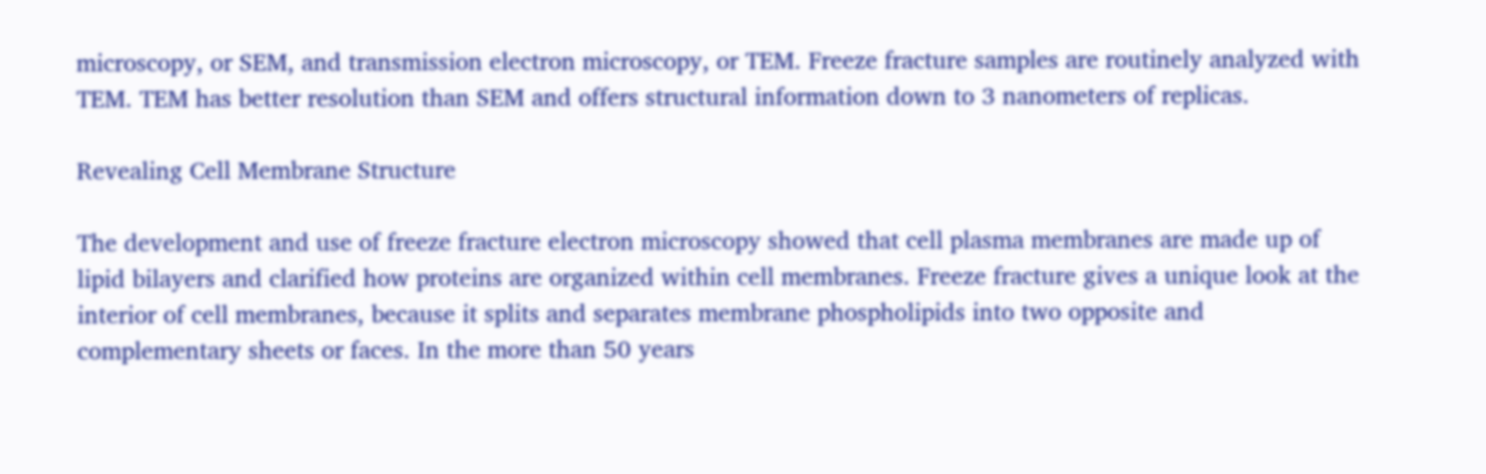microscopy, or SEM, and transmission electron microscopy, or TEM. Freeze fracture samples are routinely analyzed with TEM. TEM has better resolution than SEM and offers structural information down to 3 nanometers of replicas.

Revealing Cell Membrane Structure

The development and use of freeze fracture electron microscopy showed that cell plasma membranes are made up of lipid bilayers and clarified how proteins are organized within cell membranes. Freeze fracture gives a unique look at the interior of cell membranes, because it splits and separates membrane phospholipids into two opposite and complementary sheets or faces. In the more than 50 years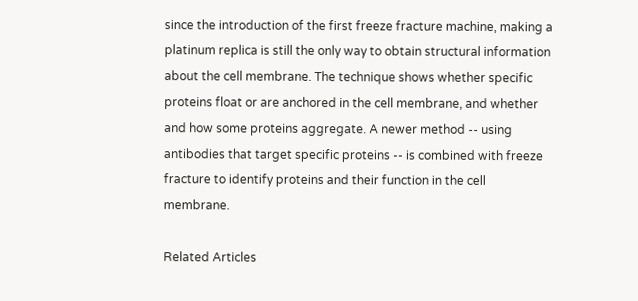since the introduction of the first freeze fracture machine, making a platinum replica is still the only way to obtain structural information about the cell membrane. The technique shows whether specific proteins float or are anchored in the cell membrane, and whether and how some proteins aggregate. A newer method -- using antibodies that target specific proteins -- is combined with freeze fracture to identify proteins and their function in the cell membrane.

Related Articles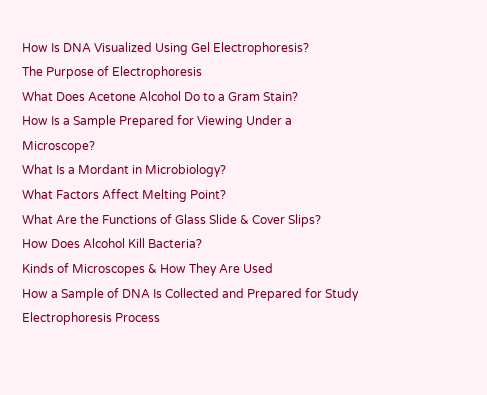How Is DNA Visualized Using Gel Electrophoresis?
The Purpose of Electrophoresis
What Does Acetone Alcohol Do to a Gram Stain?
How Is a Sample Prepared for Viewing Under a Microscope?
What Is a Mordant in Microbiology?
What Factors Affect Melting Point?
What Are the Functions of Glass Slide & Cover Slips?
How Does Alcohol Kill Bacteria?
Kinds of Microscopes & How They Are Used
How a Sample of DNA Is Collected and Prepared for Study
Electrophoresis Process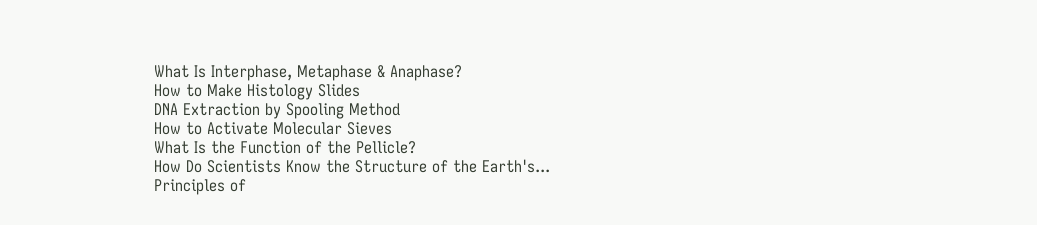What Is Interphase, Metaphase & Anaphase?
How to Make Histology Slides
DNA Extraction by Spooling Method
How to Activate Molecular Sieves
What Is the Function of the Pellicle?
How Do Scientists Know the Structure of the Earth's...
Principles of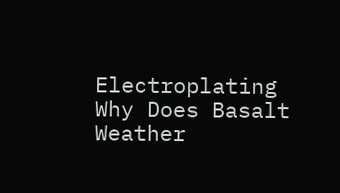Electroplating
Why Does Basalt Weather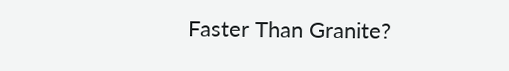Faster Than Granite?